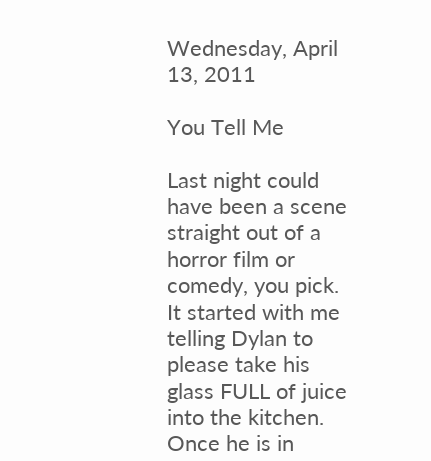Wednesday, April 13, 2011

You Tell Me

Last night could have been a scene straight out of a horror film or comedy, you pick. It started with me telling Dylan to please take his glass FULL of juice into the kitchen. Once he is in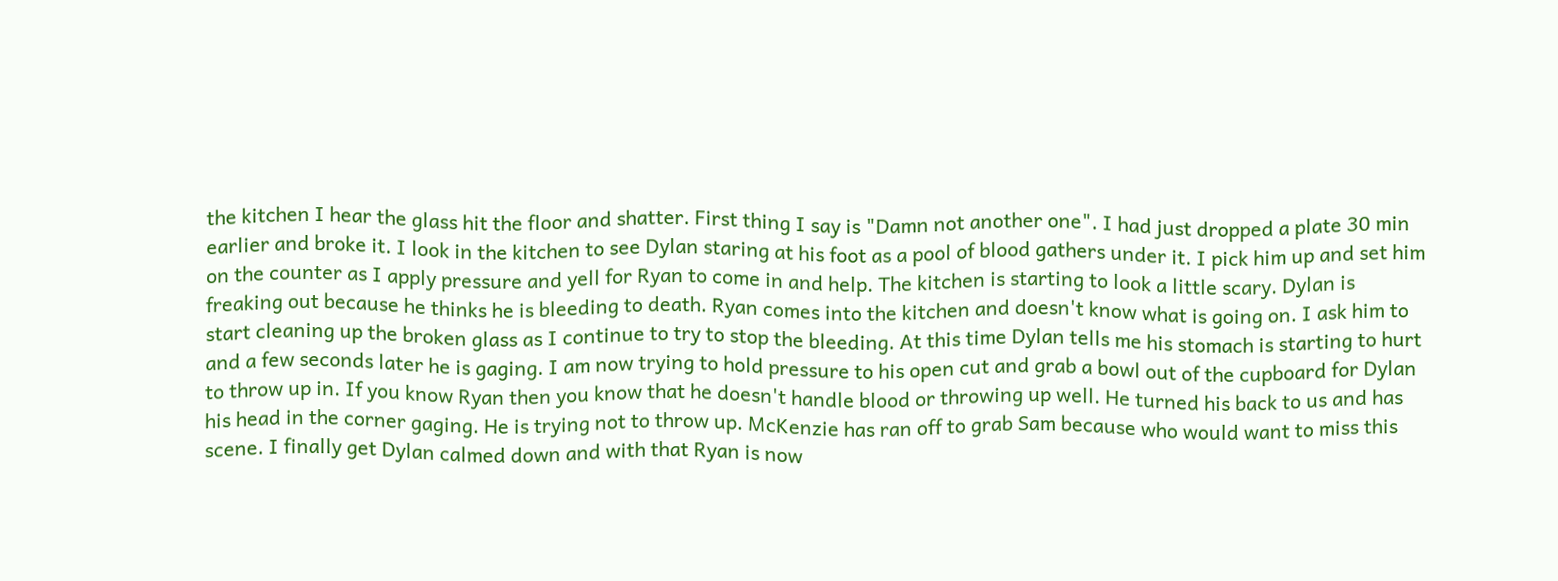the kitchen I hear the glass hit the floor and shatter. First thing I say is "Damn not another one". I had just dropped a plate 30 min earlier and broke it. I look in the kitchen to see Dylan staring at his foot as a pool of blood gathers under it. I pick him up and set him on the counter as I apply pressure and yell for Ryan to come in and help. The kitchen is starting to look a little scary. Dylan is freaking out because he thinks he is bleeding to death. Ryan comes into the kitchen and doesn't know what is going on. I ask him to start cleaning up the broken glass as I continue to try to stop the bleeding. At this time Dylan tells me his stomach is starting to hurt and a few seconds later he is gaging. I am now trying to hold pressure to his open cut and grab a bowl out of the cupboard for Dylan to throw up in. If you know Ryan then you know that he doesn't handle blood or throwing up well. He turned his back to us and has his head in the corner gaging. He is trying not to throw up. McKenzie has ran off to grab Sam because who would want to miss this scene. I finally get Dylan calmed down and with that Ryan is now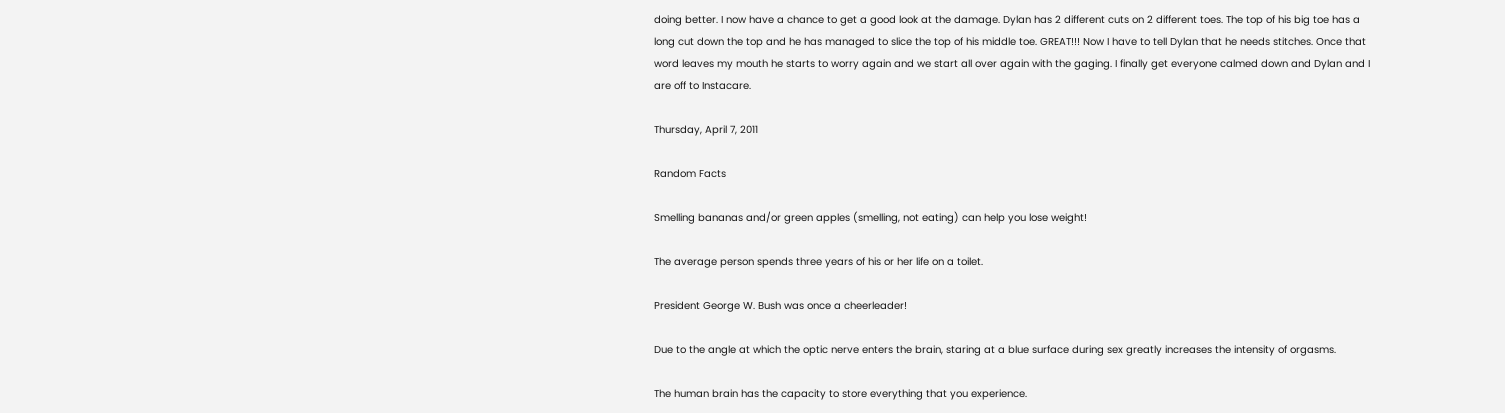doing better. I now have a chance to get a good look at the damage. Dylan has 2 different cuts on 2 different toes. The top of his big toe has a long cut down the top and he has managed to slice the top of his middle toe. GREAT!!! Now I have to tell Dylan that he needs stitches. Once that word leaves my mouth he starts to worry again and we start all over again with the gaging. I finally get everyone calmed down and Dylan and I are off to Instacare.

Thursday, April 7, 2011

Random Facts

Smelling bananas and/or green apples (smelling, not eating) can help you lose weight!

The average person spends three years of his or her life on a toilet.

President George W. Bush was once a cheerleader!

Due to the angle at which the optic nerve enters the brain, staring at a blue surface during sex greatly increases the intensity of orgasms.

The human brain has the capacity to store everything that you experience.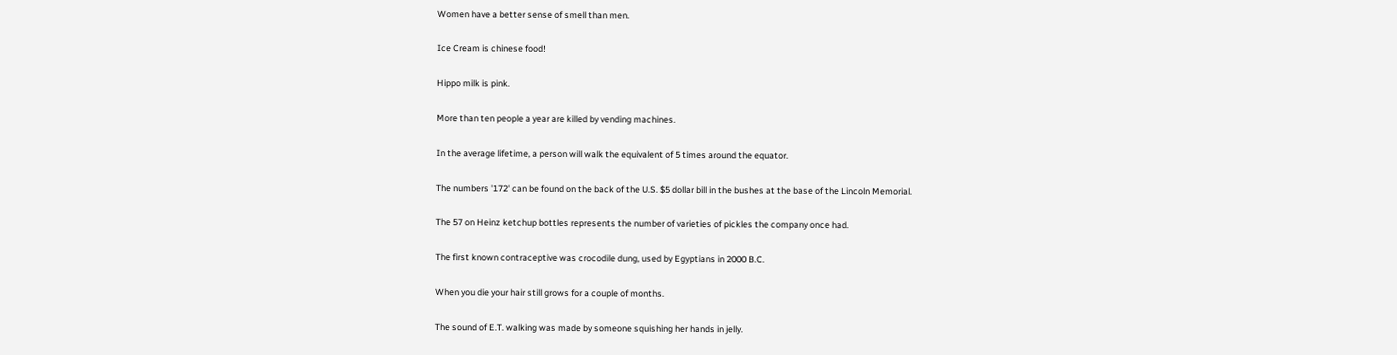Women have a better sense of smell than men.

Ice Cream is chinese food!

Hippo milk is pink.

More than ten people a year are killed by vending machines.

In the average lifetime, a person will walk the equivalent of 5 times around the equator.

The numbers '172' can be found on the back of the U.S. $5 dollar bill in the bushes at the base of the Lincoln Memorial.

The 57 on Heinz ketchup bottles represents the number of varieties of pickles the company once had.

The first known contraceptive was crocodile dung, used by Egyptians in 2000 B.C.

When you die your hair still grows for a couple of months.

The sound of E.T. walking was made by someone squishing her hands in jelly.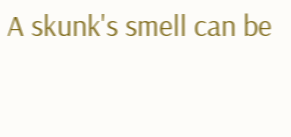A skunk's smell can be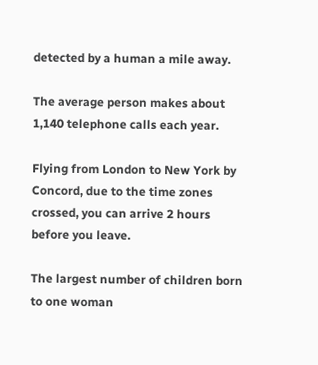detected by a human a mile away.

The average person makes about 1,140 telephone calls each year.

Flying from London to New York by Concord, due to the time zones crossed, you can arrive 2 hours before you leave.

The largest number of children born to one woman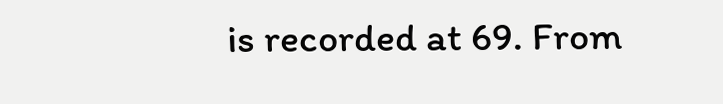is recorded at 69. From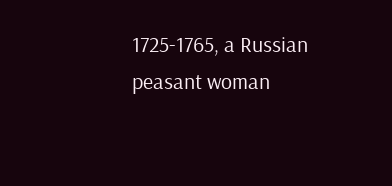1725-1765, a Russian peasant woman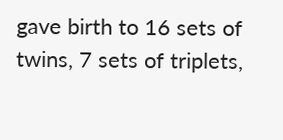gave birth to 16 sets of twins, 7 sets of triplets,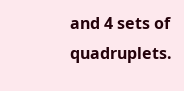and 4 sets of quadruplets.